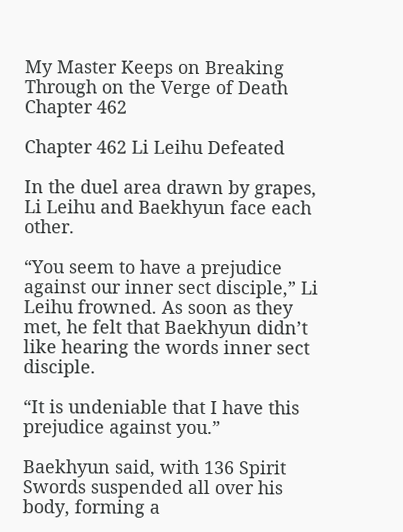My Master Keeps on Breaking Through on the Verge of Death Chapter 462

Chapter 462 Li Leihu Defeated

In the duel area drawn by grapes, Li Leihu and Baekhyun face each other.

“You seem to have a prejudice against our inner sect disciple,” Li Leihu frowned. As soon as they met, he felt that Baekhyun didn’t like hearing the words inner sect disciple.

“It is undeniable that I have this prejudice against you.”

Baekhyun said, with 136 Spirit Swords suspended all over his body, forming a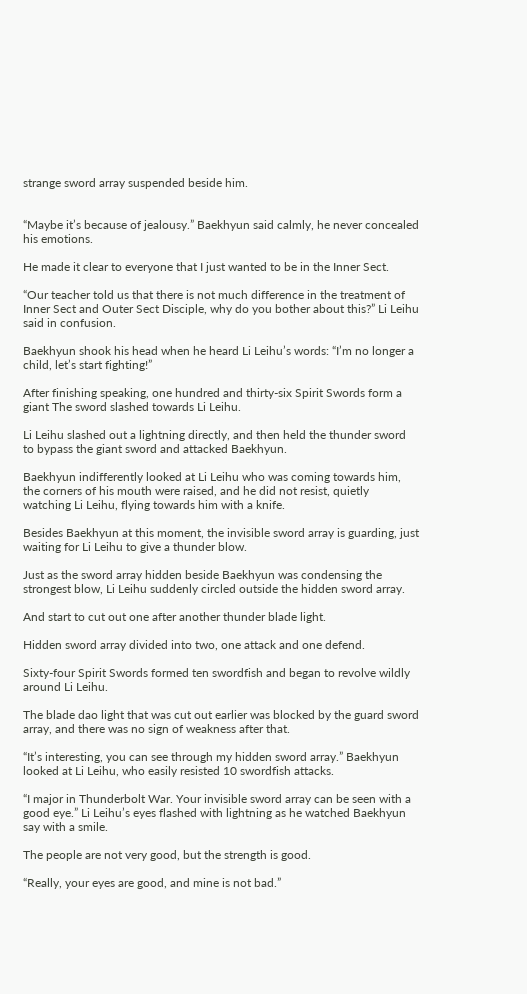strange sword array suspended beside him.


“Maybe it’s because of jealousy.” Baekhyun said calmly, he never concealed his emotions.

He made it clear to everyone that I just wanted to be in the Inner Sect.

“Our teacher told us that there is not much difference in the treatment of Inner Sect and Outer Sect Disciple, why do you bother about this?” Li Leihu said in confusion.

Baekhyun shook his head when he heard Li Leihu’s words: “I’m no longer a child, let’s start fighting!”

After finishing speaking, one hundred and thirty-six Spirit Swords form a giant The sword slashed towards Li Leihu.

Li Leihu slashed out a lightning directly, and then held the thunder sword to bypass the giant sword and attacked Baekhyun.

Baekhyun indifferently looked at Li Leihu who was coming towards him, the corners of his mouth were raised, and he did not resist, quietly watching Li Leihu, flying towards him with a knife.

Besides Baekhyun at this moment, the invisible sword array is guarding, just waiting for Li Leihu to give a thunder blow.

Just as the sword array hidden beside Baekhyun was condensing the strongest blow, Li Leihu suddenly circled outside the hidden sword array.

And start to cut out one after another thunder blade light.

Hidden sword array divided into two, one attack and one defend.

Sixty-four Spirit Swords formed ten swordfish and began to revolve wildly around Li Leihu.

The blade dao light that was cut out earlier was blocked by the guard sword array, and there was no sign of weakness after that.

“It’s interesting, you can see through my hidden sword array.” Baekhyun looked at Li Leihu, who easily resisted 10 swordfish attacks.

“I major in Thunderbolt War. Your invisible sword array can be seen with a good eye.” Li Leihu’s eyes flashed with lightning as he watched Baekhyun say with a smile.

The people are not very good, but the strength is good.

“Really, your eyes are good, and mine is not bad.”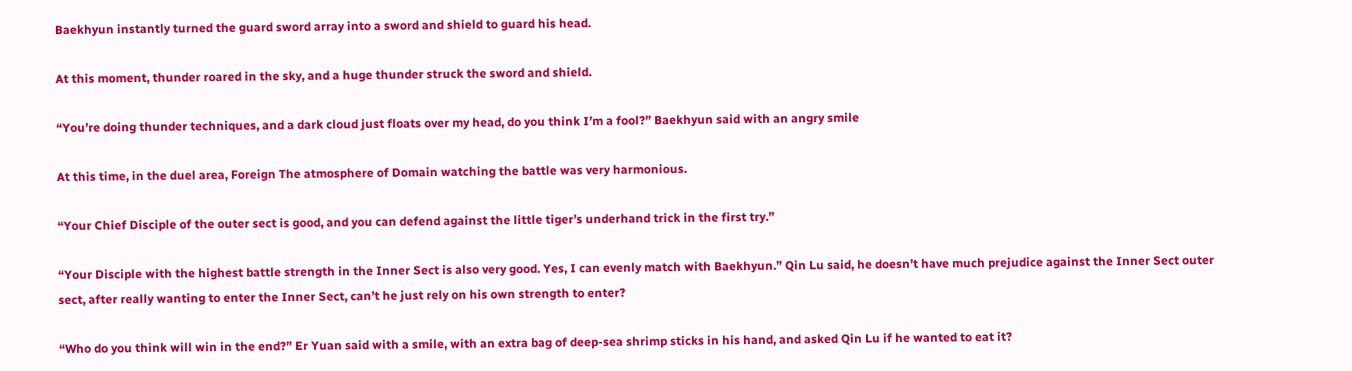Baekhyun instantly turned the guard sword array into a sword and shield to guard his head.

At this moment, thunder roared in the sky, and a huge thunder struck the sword and shield.

“You’re doing thunder techniques, and a dark cloud just floats over my head, do you think I’m a fool?” Baekhyun said with an angry smile

At this time, in the duel area, Foreign The atmosphere of Domain watching the battle was very harmonious.

“Your Chief Disciple of the outer sect is good, and you can defend against the little tiger’s underhand trick in the first try.”

“Your Disciple with the highest battle strength in the Inner Sect is also very good. Yes, I can evenly match with Baekhyun.” Qin Lu said, he doesn’t have much prejudice against the Inner Sect outer sect, after really wanting to enter the Inner Sect, can’t he just rely on his own strength to enter?

“Who do you think will win in the end?” Er Yuan said with a smile, with an extra bag of deep-sea shrimp sticks in his hand, and asked Qin Lu if he wanted to eat it?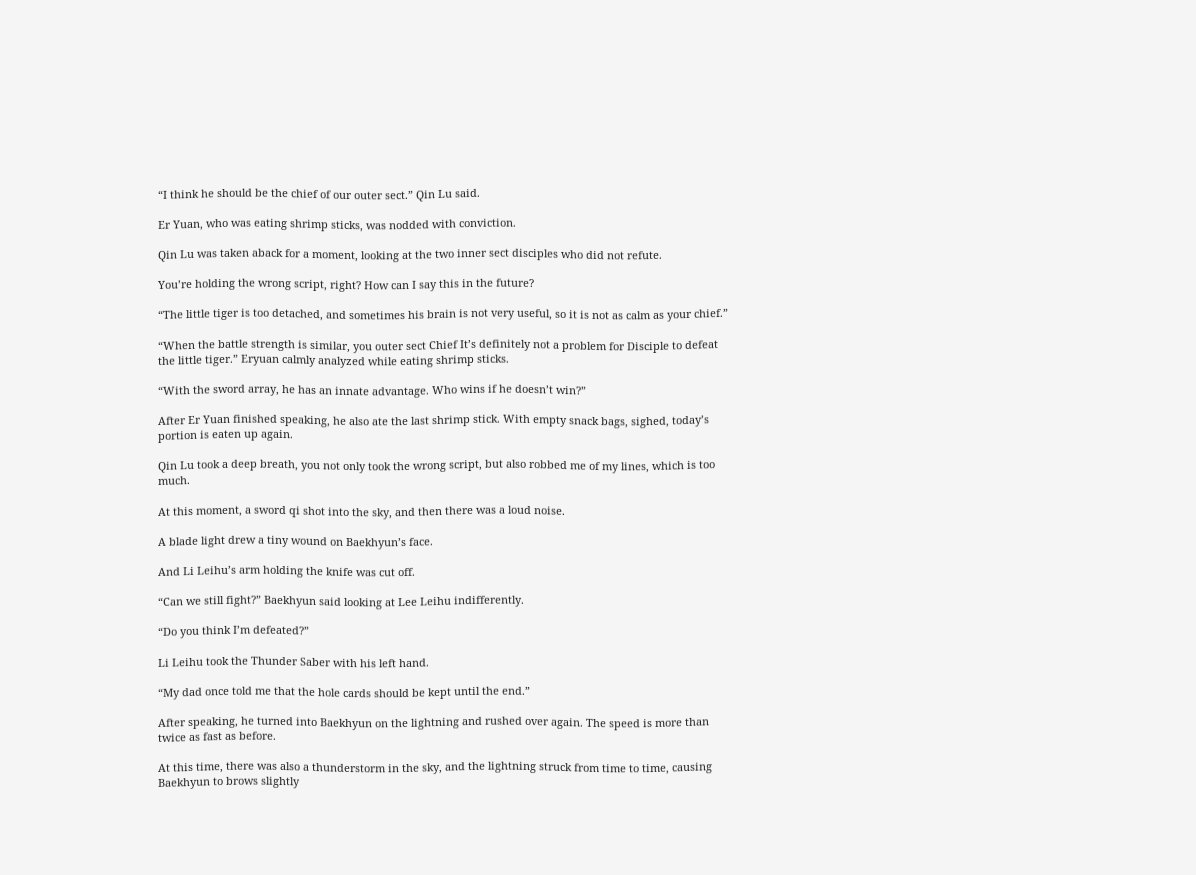“I think he should be the chief of our outer sect.” Qin Lu said.

Er Yuan, who was eating shrimp sticks, was nodded with conviction.

Qin Lu was taken aback for a moment, looking at the two inner sect disciples who did not refute.

You’re holding the wrong script, right? How can I say this in the future?

“The little tiger is too detached, and sometimes his brain is not very useful, so it is not as calm as your chief.”

“When the battle strength is similar, you outer sect Chief It’s definitely not a problem for Disciple to defeat the little tiger.” Eryuan calmly analyzed while eating shrimp sticks.

“With the sword array, he has an innate advantage. Who wins if he doesn’t win?”

After Er Yuan finished speaking, he also ate the last shrimp stick. With empty snack bags, sighed, today’s portion is eaten up again.

Qin Lu took a deep breath, you not only took the wrong script, but also robbed me of my lines, which is too much.

At this moment, a sword qi shot into the sky, and then there was a loud noise.

A blade light drew a tiny wound on Baekhyun’s face.

And Li Leihu’s arm holding the knife was cut off.

“Can we still fight?” Baekhyun said looking at Lee Leihu indifferently.

“Do you think I’m defeated?”

Li Leihu took the Thunder Saber with his left hand.

“My dad once told me that the hole cards should be kept until the end.”

After speaking, he turned into Baekhyun on the lightning and rushed over again. The speed is more than twice as fast as before.

At this time, there was also a thunderstorm in the sky, and the lightning struck from time to time, causing Baekhyun to brows slightly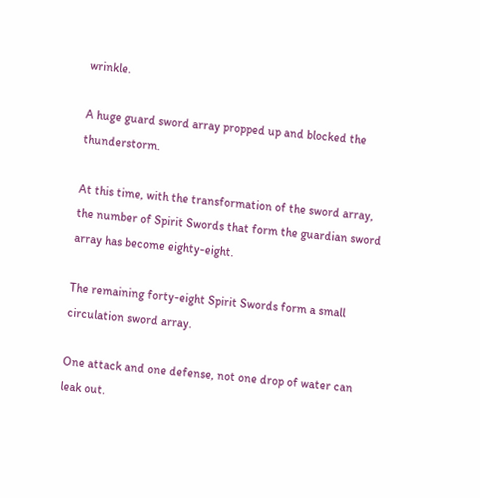wrinkle.

A huge guard sword array propped up and blocked the thunderstorm.

At this time, with the transformation of the sword array, the number of Spirit Swords that form the guardian sword array has become eighty-eight.

The remaining forty-eight Spirit Swords form a small circulation sword array.

One attack and one defense, not one drop of water can leak out.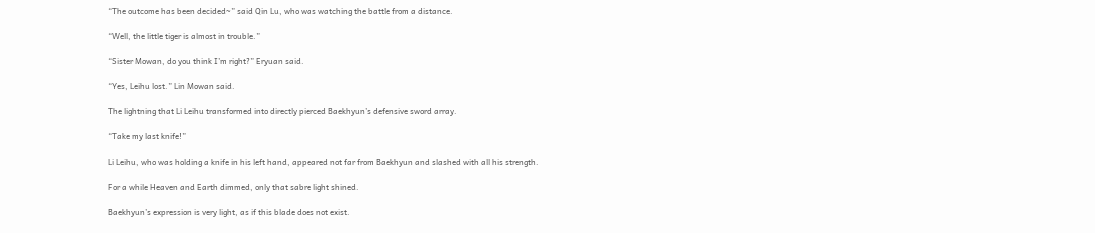“The outcome has been decided~” said Qin Lu, who was watching the battle from a distance.

“Well, the little tiger is almost in trouble.”

“Sister Mowan, do you think I’m right?” Eryuan said.

“Yes, Leihu lost.” Lin Mowan said.

The lightning that Li Leihu transformed into directly pierced Baekhyun’s defensive sword array.

“Take my last knife!”

Li Leihu, who was holding a knife in his left hand, appeared not far from Baekhyun and slashed with all his strength.

For a while Heaven and Earth dimmed, only that sabre light shined.

Baekhyun’s expression is very light, as if this blade does not exist.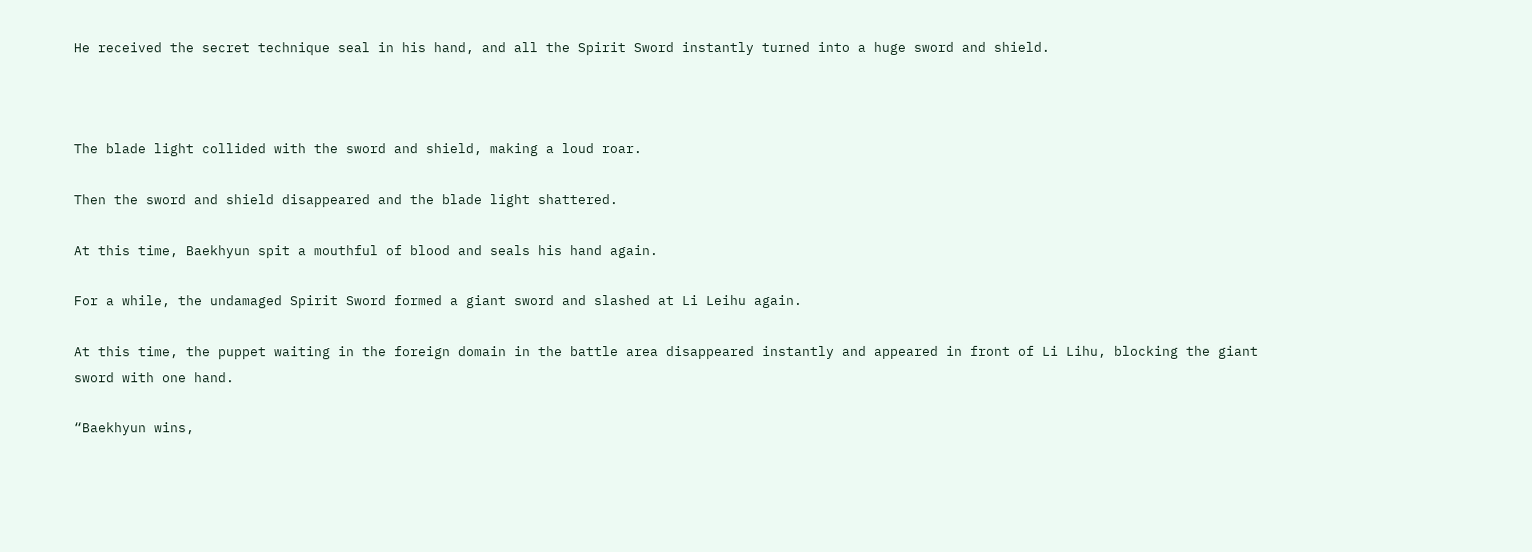He received the secret technique seal in his hand, and all the Spirit Sword instantly turned into a huge sword and shield.



The blade light collided with the sword and shield, making a loud roar.

Then the sword and shield disappeared and the blade light shattered.

At this time, Baekhyun spit a mouthful of blood and seals his hand again.

For a while, the undamaged Spirit Sword formed a giant sword and slashed at Li Leihu again.

At this time, the puppet waiting in the foreign domain in the battle area disappeared instantly and appeared in front of Li Lihu, blocking the giant sword with one hand.

“Baekhyun wins,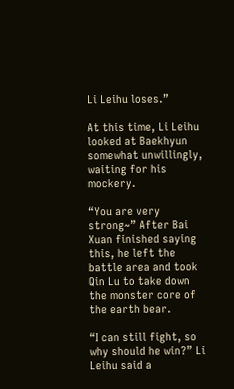Li Leihu loses.”

At this time, Li Leihu looked at Baekhyun somewhat unwillingly, waiting for his mockery.

“You are very strong~” After Bai Xuan finished saying this, he left the battle area and took Qin Lu to take down the monster core of the earth bear.

“I can still fight, so why should he win?” Li Leihu said a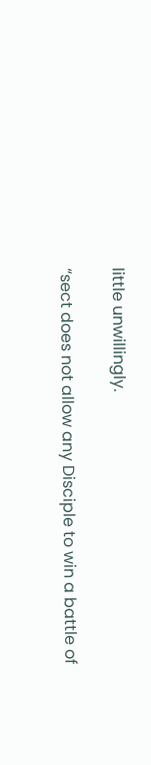little unwillingly.

“sect does not allow any Disciple to win a battle of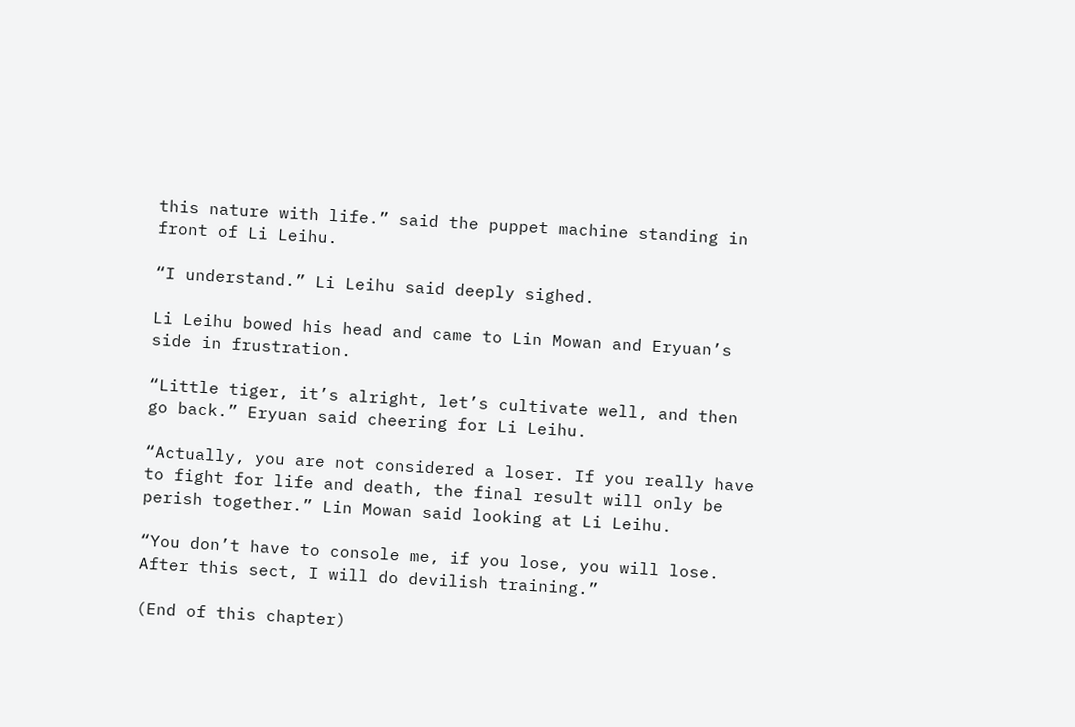this nature with life.” said the puppet machine standing in front of Li Leihu.

“I understand.” Li Leihu said deeply sighed.

Li Leihu bowed his head and came to Lin Mowan and Eryuan’s side in frustration.

“Little tiger, it’s alright, let’s cultivate well, and then go back.” Eryuan said cheering for Li Leihu.

“Actually, you are not considered a loser. If you really have to fight for life and death, the final result will only be perish together.” Lin Mowan said looking at Li Leihu.

“You don’t have to console me, if you lose, you will lose. After this sect, I will do devilish training.”

(End of this chapter)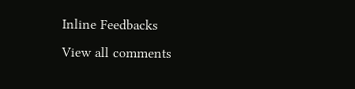Inline Feedbacks
View all comments